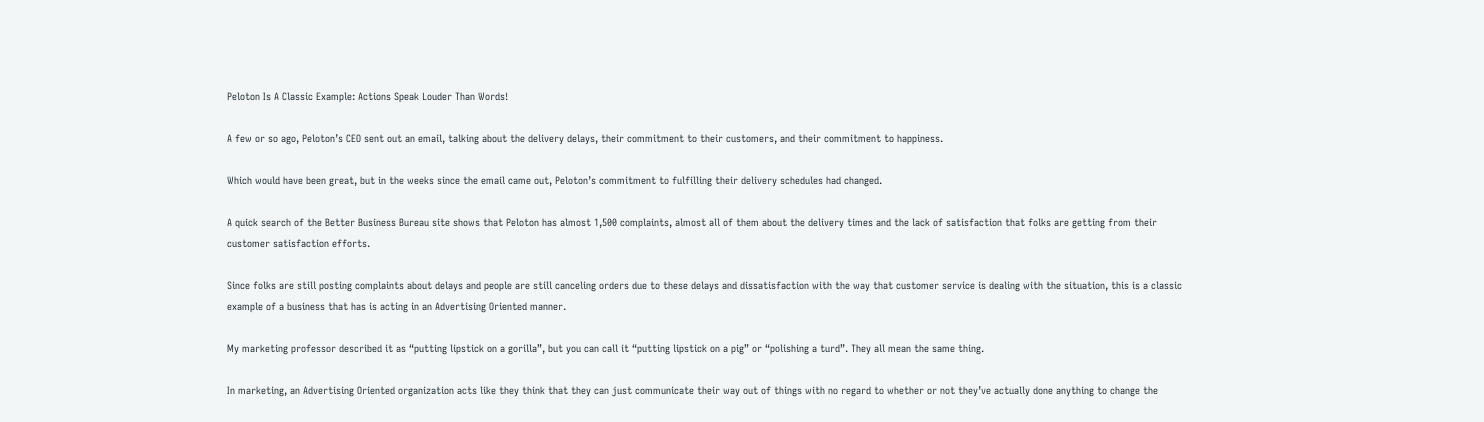Peloton Is A Classic Example: Actions Speak Louder Than Words!

A few or so ago, Peloton’s CEO sent out an email, talking about the delivery delays, their commitment to their customers, and their commitment to happiness.

Which would have been great, but in the weeks since the email came out, Peloton’s commitment to fulfilling their delivery schedules had changed.

A quick search of the Better Business Bureau site shows that Peloton has almost 1,500 complaints, almost all of them about the delivery times and the lack of satisfaction that folks are getting from their customer satisfaction efforts.

Since folks are still posting complaints about delays and people are still canceling orders due to these delays and dissatisfaction with the way that customer service is dealing with the situation, this is a classic example of a business that has is acting in an Advertising Oriented manner.

My marketing professor described it as “putting lipstick on a gorilla”, but you can call it “putting lipstick on a pig” or “polishing a turd”. They all mean the same thing.

In marketing, an Advertising Oriented organization acts like they think that they can just communicate their way out of things with no regard to whether or not they’ve actually done anything to change the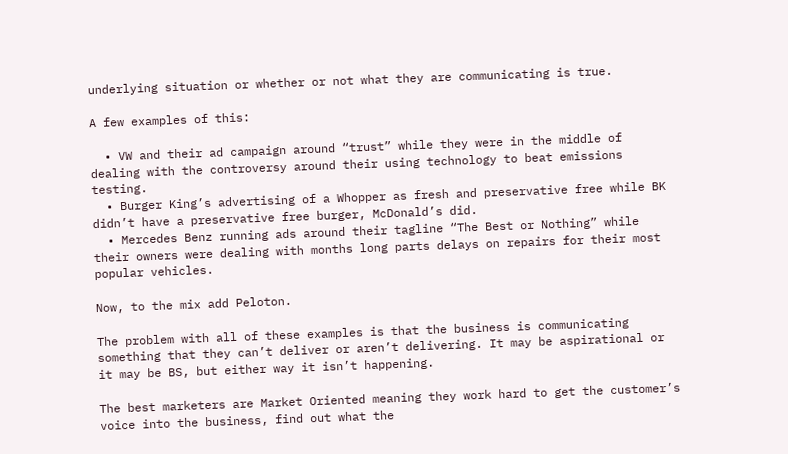underlying situation or whether or not what they are communicating is true.

A few examples of this:

  • VW and their ad campaign around “trust” while they were in the middle of dealing with the controversy around their using technology to beat emissions testing.
  • Burger King’s advertising of a Whopper as fresh and preservative free while BK didn’t have a preservative free burger, McDonald’s did.
  • Mercedes Benz running ads around their tagline “The Best or Nothing” while their owners were dealing with months long parts delays on repairs for their most popular vehicles.

Now, to the mix add Peloton.

The problem with all of these examples is that the business is communicating something that they can’t deliver or aren’t delivering. It may be aspirational or it may be BS, but either way it isn’t happening.

The best marketers are Market Oriented meaning they work hard to get the customer’s voice into the business, find out what the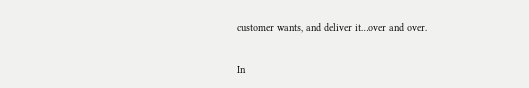customer wants, and deliver it…over and over.

In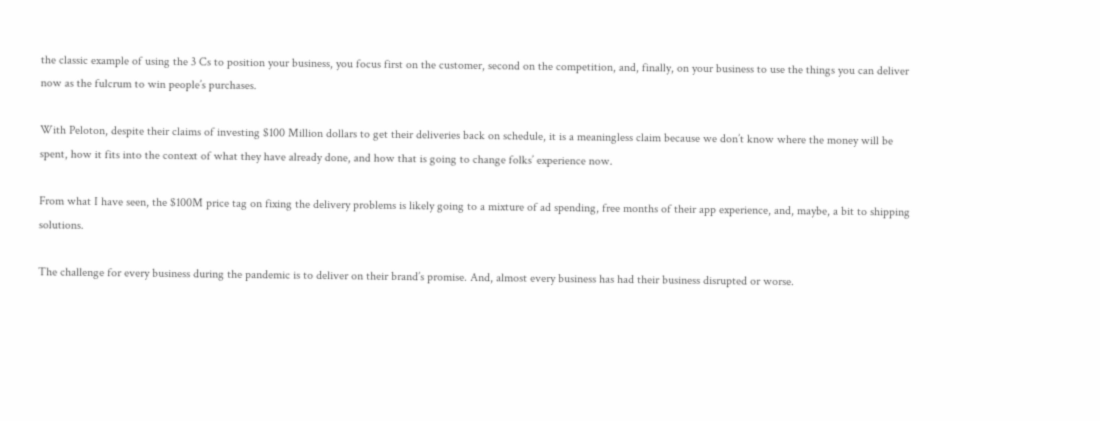the classic example of using the 3 Cs to position your business, you focus first on the customer, second on the competition, and, finally, on your business to use the things you can deliver now as the fulcrum to win people’s purchases.

With Peloton, despite their claims of investing $100 Million dollars to get their deliveries back on schedule, it is a meaningless claim because we don’t know where the money will be spent, how it fits into the context of what they have already done, and how that is going to change folks’ experience now.

From what I have seen, the $100M price tag on fixing the delivery problems is likely going to a mixture of ad spending, free months of their app experience, and, maybe, a bit to shipping solutions.

The challenge for every business during the pandemic is to deliver on their brand’s promise. And, almost every business has had their business disrupted or worse.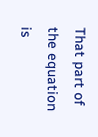That part of the equation is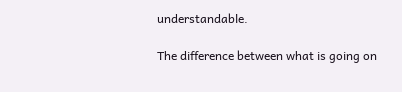understandable.

The difference between what is going on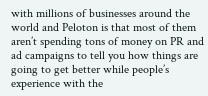with millions of businesses around the world and Peloton is that most of them aren’t spending tons of money on PR and ad campaigns to tell you how things are going to get better while people’s experience with the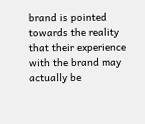brand is pointed towards the reality that their experience with the brand may actually be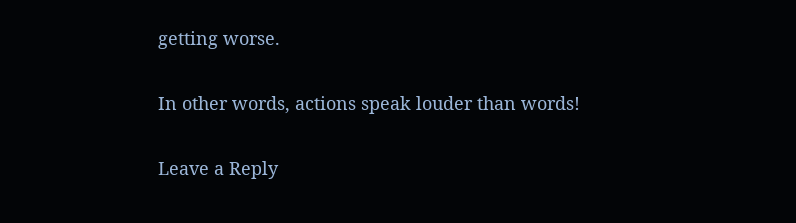getting worse.

In other words, actions speak louder than words!

Leave a Reply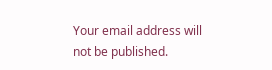Your email address will not be published.